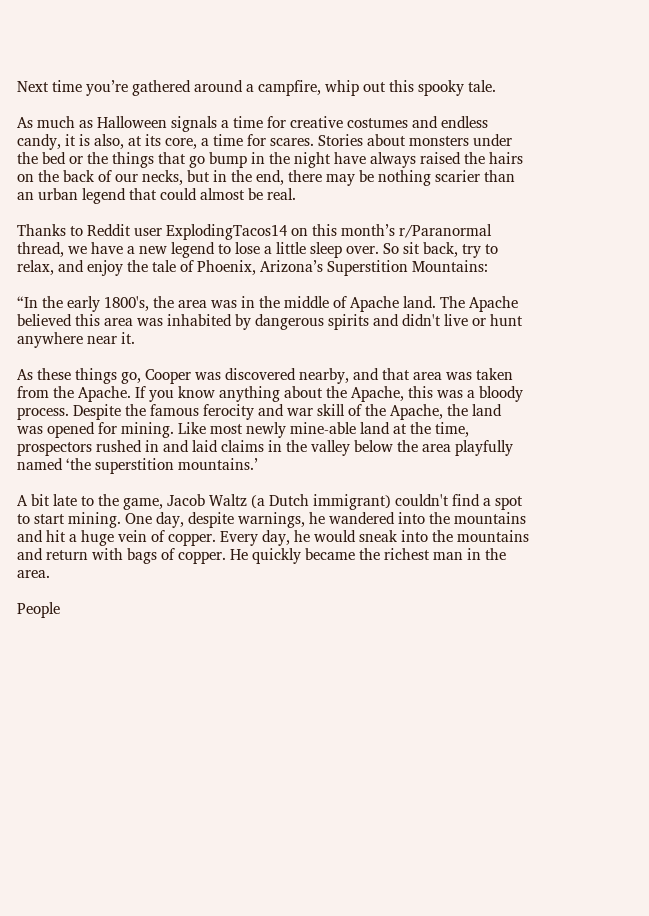Next time you’re gathered around a campfire, whip out this spooky tale.

As much as Halloween signals a time for creative costumes and endless candy, it is also, at its core, a time for scares. Stories about monsters under the bed or the things that go bump in the night have always raised the hairs on the back of our necks, but in the end, there may be nothing scarier than an urban legend that could almost be real.

Thanks to Reddit user ExplodingTacos14 on this month’s r/Paranormal thread, we have a new legend to lose a little sleep over. So sit back, try to relax, and enjoy the tale of Phoenix, Arizona’s Superstition Mountains:

“In the early 1800's, the area was in the middle of Apache land. The Apache believed this area was inhabited by dangerous spirits and didn't live or hunt anywhere near it.

As these things go, Cooper was discovered nearby, and that area was taken from the Apache. If you know anything about the Apache, this was a bloody process. Despite the famous ferocity and war skill of the Apache, the land was opened for mining. Like most newly mine-able land at the time, prospectors rushed in and laid claims in the valley below the area playfully named ‘the superstition mountains.’

A bit late to the game, Jacob Waltz (a Dutch immigrant) couldn't find a spot to start mining. One day, despite warnings, he wandered into the mountains and hit a huge vein of copper. Every day, he would sneak into the mountains and return with bags of copper. He quickly became the richest man in the area.

People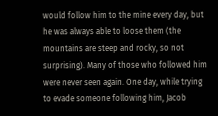would follow him to the mine every day, but he was always able to loose them (the mountains are steep and rocky, so not surprising). Many of those who followed him were never seen again. One day, while trying to evade someone following him, Jacob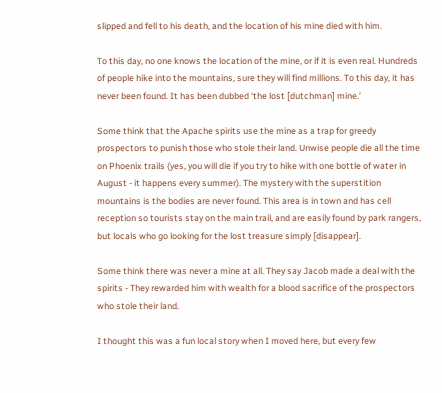slipped and fell to his death, and the location of his mine died with him.

To this day, no one knows the location of the mine, or if it is even real. Hundreds of people hike into the mountains, sure they will find millions. To this day, it has never been found. It has been dubbed ‘the lost [dutchman] mine.’

Some think that the Apache spirits use the mine as a trap for greedy prospectors to punish those who stole their land. Unwise people die all the time on Phoenix trails (yes, you will die if you try to hike with one bottle of water in August - it happens every summer). The mystery with the superstition mountains is the bodies are never found. This area is in town and has cell reception so tourists stay on the main trail, and are easily found by park rangers, but locals who go looking for the lost treasure simply [disappear].

Some think there was never a mine at all. They say Jacob made a deal with the spirits - They rewarded him with wealth for a blood sacrifice of the prospectors who stole their land.

I thought this was a fun local story when I moved here, but every few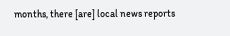months, there [are] local news reports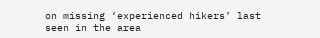on missing ‘experienced hikers’ last seen in the area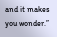and it makes you wonder.”